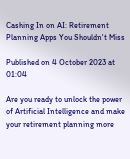Cashing In on AI: Retirement Planning Apps You Shouldn't Miss

Published on 4 October 2023 at 01:04

Are you ready to unlock the power of Artificial Intelligence and make your retirement planning more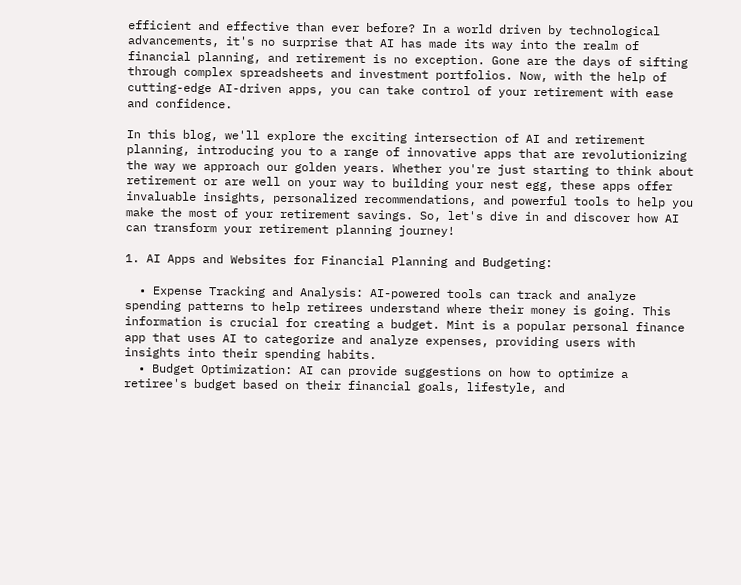efficient and effective than ever before? In a world driven by technological advancements, it's no surprise that AI has made its way into the realm of financial planning, and retirement is no exception. Gone are the days of sifting through complex spreadsheets and investment portfolios. Now, with the help of cutting-edge AI-driven apps, you can take control of your retirement with ease and confidence.

In this blog, we'll explore the exciting intersection of AI and retirement planning, introducing you to a range of innovative apps that are revolutionizing the way we approach our golden years. Whether you're just starting to think about retirement or are well on your way to building your nest egg, these apps offer invaluable insights, personalized recommendations, and powerful tools to help you make the most of your retirement savings. So, let's dive in and discover how AI can transform your retirement planning journey!

1. AI Apps and Websites for Financial Planning and Budgeting:

  • Expense Tracking and Analysis: AI-powered tools can track and analyze spending patterns to help retirees understand where their money is going. This information is crucial for creating a budget. Mint is a popular personal finance app that uses AI to categorize and analyze expenses, providing users with insights into their spending habits.
  • Budget Optimization: AI can provide suggestions on how to optimize a retiree's budget based on their financial goals, lifestyle, and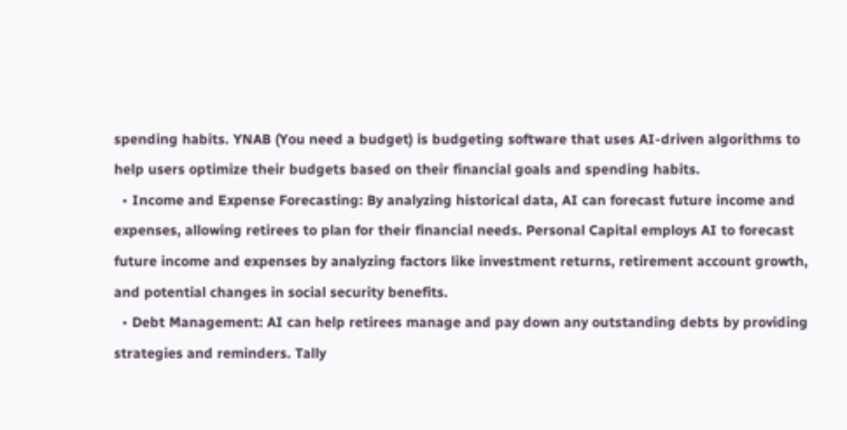spending habits. YNAB (You need a budget) is budgeting software that uses AI-driven algorithms to help users optimize their budgets based on their financial goals and spending habits.
  • Income and Expense Forecasting: By analyzing historical data, AI can forecast future income and expenses, allowing retirees to plan for their financial needs. Personal Capital employs AI to forecast future income and expenses by analyzing factors like investment returns, retirement account growth, and potential changes in social security benefits.
  • Debt Management: AI can help retirees manage and pay down any outstanding debts by providing strategies and reminders. Tally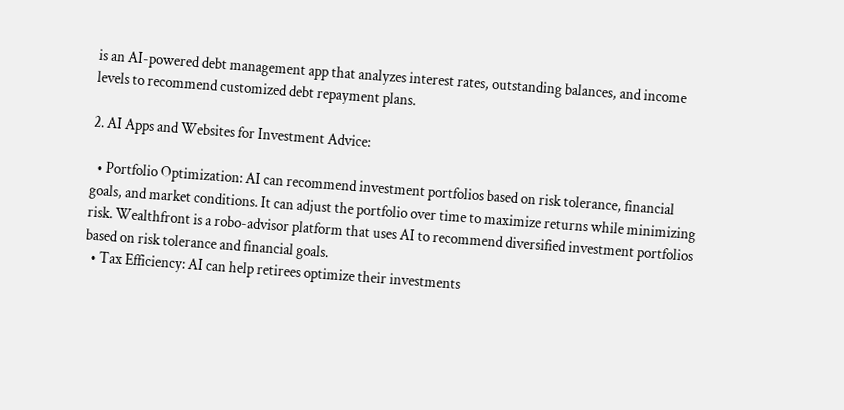is an AI-powered debt management app that analyzes interest rates, outstanding balances, and income levels to recommend customized debt repayment plans.

2. AI Apps and Websites for Investment Advice:

  • Portfolio Optimization: AI can recommend investment portfolios based on risk tolerance, financial goals, and market conditions. It can adjust the portfolio over time to maximize returns while minimizing risk. Wealthfront is a robo-advisor platform that uses AI to recommend diversified investment portfolios based on risk tolerance and financial goals.
  • Tax Efficiency: AI can help retirees optimize their investments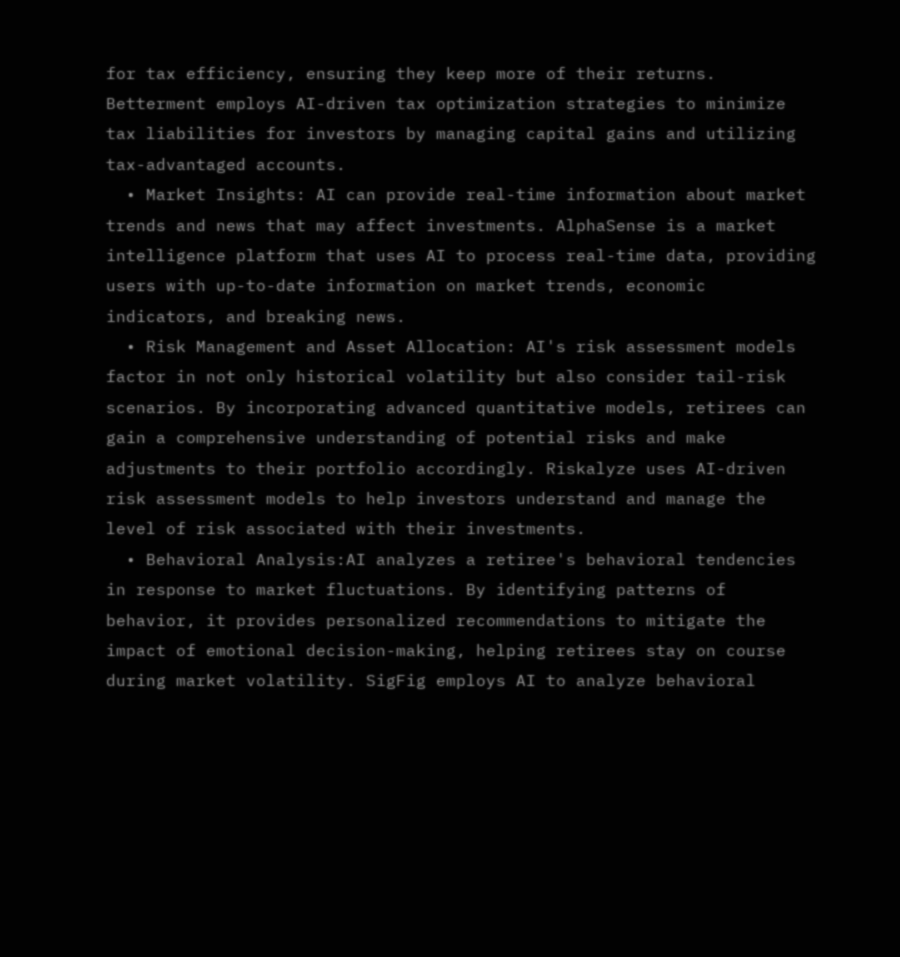for tax efficiency, ensuring they keep more of their returns. Betterment employs AI-driven tax optimization strategies to minimize tax liabilities for investors by managing capital gains and utilizing tax-advantaged accounts.
  • Market Insights: AI can provide real-time information about market trends and news that may affect investments. AlphaSense is a market intelligence platform that uses AI to process real-time data, providing users with up-to-date information on market trends, economic indicators, and breaking news.
  • Risk Management and Asset Allocation: AI's risk assessment models factor in not only historical volatility but also consider tail-risk scenarios. By incorporating advanced quantitative models, retirees can gain a comprehensive understanding of potential risks and make adjustments to their portfolio accordingly. Riskalyze uses AI-driven risk assessment models to help investors understand and manage the level of risk associated with their investments.
  • Behavioral Analysis:AI analyzes a retiree's behavioral tendencies in response to market fluctuations. By identifying patterns of behavior, it provides personalized recommendations to mitigate the impact of emotional decision-making, helping retirees stay on course during market volatility. SigFig employs AI to analyze behavioral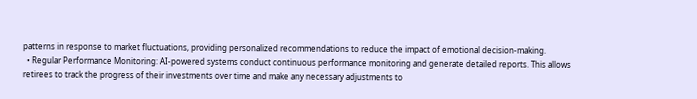patterns in response to market fluctuations, providing personalized recommendations to reduce the impact of emotional decision-making.
  • Regular Performance Monitoring: AI-powered systems conduct continuous performance monitoring and generate detailed reports. This allows retirees to track the progress of their investments over time and make any necessary adjustments to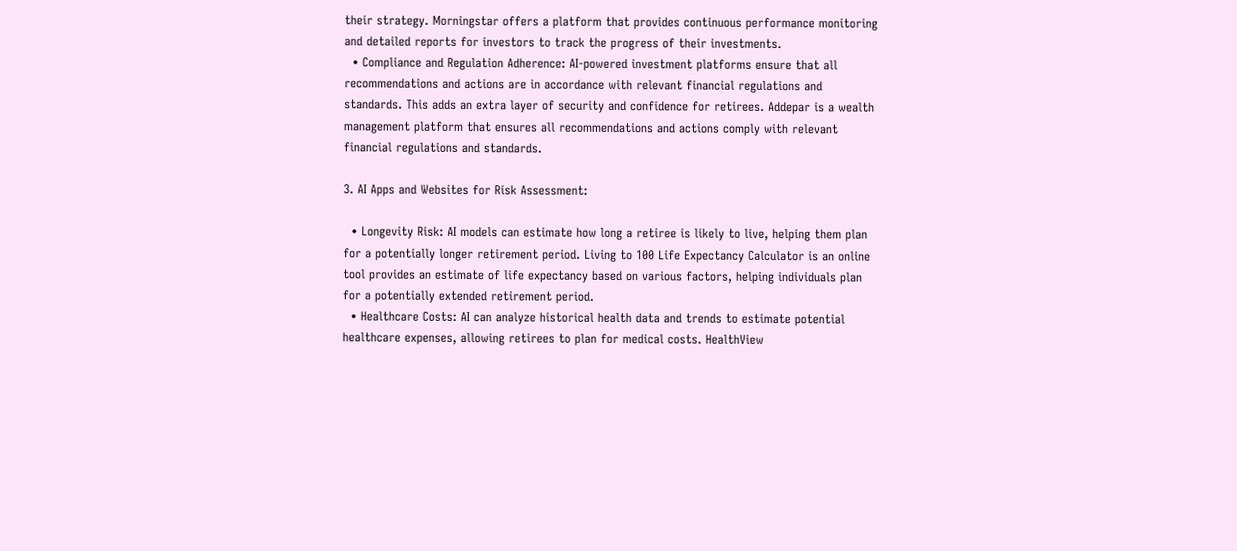their strategy. Morningstar offers a platform that provides continuous performance monitoring and detailed reports for investors to track the progress of their investments.
  • Compliance and Regulation Adherence: AI-powered investment platforms ensure that all recommendations and actions are in accordance with relevant financial regulations and standards. This adds an extra layer of security and confidence for retirees. Addepar is a wealth management platform that ensures all recommendations and actions comply with relevant financial regulations and standards.

3. AI Apps and Websites for Risk Assessment:

  • Longevity Risk: AI models can estimate how long a retiree is likely to live, helping them plan for a potentially longer retirement period. Living to 100 Life Expectancy Calculator is an online tool provides an estimate of life expectancy based on various factors, helping individuals plan for a potentially extended retirement period.
  • Healthcare Costs: AI can analyze historical health data and trends to estimate potential healthcare expenses, allowing retirees to plan for medical costs. HealthView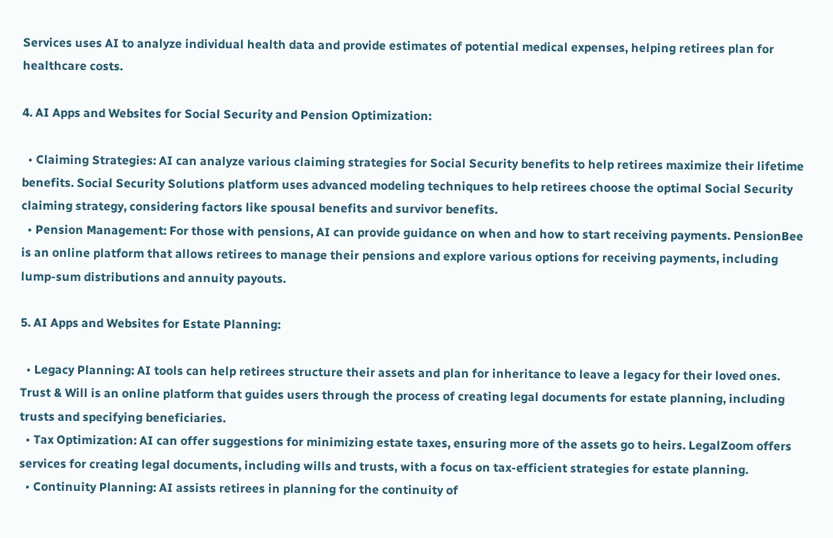Services uses AI to analyze individual health data and provide estimates of potential medical expenses, helping retirees plan for healthcare costs.

4. AI Apps and Websites for Social Security and Pension Optimization:

  • Claiming Strategies: AI can analyze various claiming strategies for Social Security benefits to help retirees maximize their lifetime benefits. Social Security Solutions platform uses advanced modeling techniques to help retirees choose the optimal Social Security claiming strategy, considering factors like spousal benefits and survivor benefits.
  • Pension Management: For those with pensions, AI can provide guidance on when and how to start receiving payments. PensionBee is an online platform that allows retirees to manage their pensions and explore various options for receiving payments, including lump-sum distributions and annuity payouts.

5. AI Apps and Websites for Estate Planning:

  • Legacy Planning: AI tools can help retirees structure their assets and plan for inheritance to leave a legacy for their loved ones. Trust & Will is an online platform that guides users through the process of creating legal documents for estate planning, including trusts and specifying beneficiaries.
  • Tax Optimization: AI can offer suggestions for minimizing estate taxes, ensuring more of the assets go to heirs. LegalZoom offers services for creating legal documents, including wills and trusts, with a focus on tax-efficient strategies for estate planning.
  • Continuity Planning: AI assists retirees in planning for the continuity of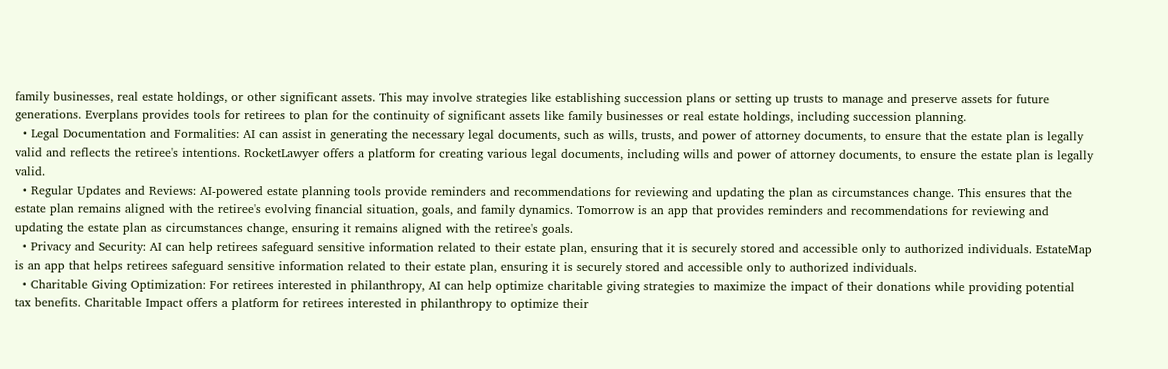family businesses, real estate holdings, or other significant assets. This may involve strategies like establishing succession plans or setting up trusts to manage and preserve assets for future generations. Everplans provides tools for retirees to plan for the continuity of significant assets like family businesses or real estate holdings, including succession planning.
  • Legal Documentation and Formalities: AI can assist in generating the necessary legal documents, such as wills, trusts, and power of attorney documents, to ensure that the estate plan is legally valid and reflects the retiree's intentions. RocketLawyer offers a platform for creating various legal documents, including wills and power of attorney documents, to ensure the estate plan is legally valid.
  • Regular Updates and Reviews: AI-powered estate planning tools provide reminders and recommendations for reviewing and updating the plan as circumstances change. This ensures that the estate plan remains aligned with the retiree's evolving financial situation, goals, and family dynamics. Tomorrow is an app that provides reminders and recommendations for reviewing and updating the estate plan as circumstances change, ensuring it remains aligned with the retiree's goals.
  • Privacy and Security: AI can help retirees safeguard sensitive information related to their estate plan, ensuring that it is securely stored and accessible only to authorized individuals. EstateMap is an app that helps retirees safeguard sensitive information related to their estate plan, ensuring it is securely stored and accessible only to authorized individuals.
  • Charitable Giving Optimization: For retirees interested in philanthropy, AI can help optimize charitable giving strategies to maximize the impact of their donations while providing potential tax benefits. Charitable Impact offers a platform for retirees interested in philanthropy to optimize their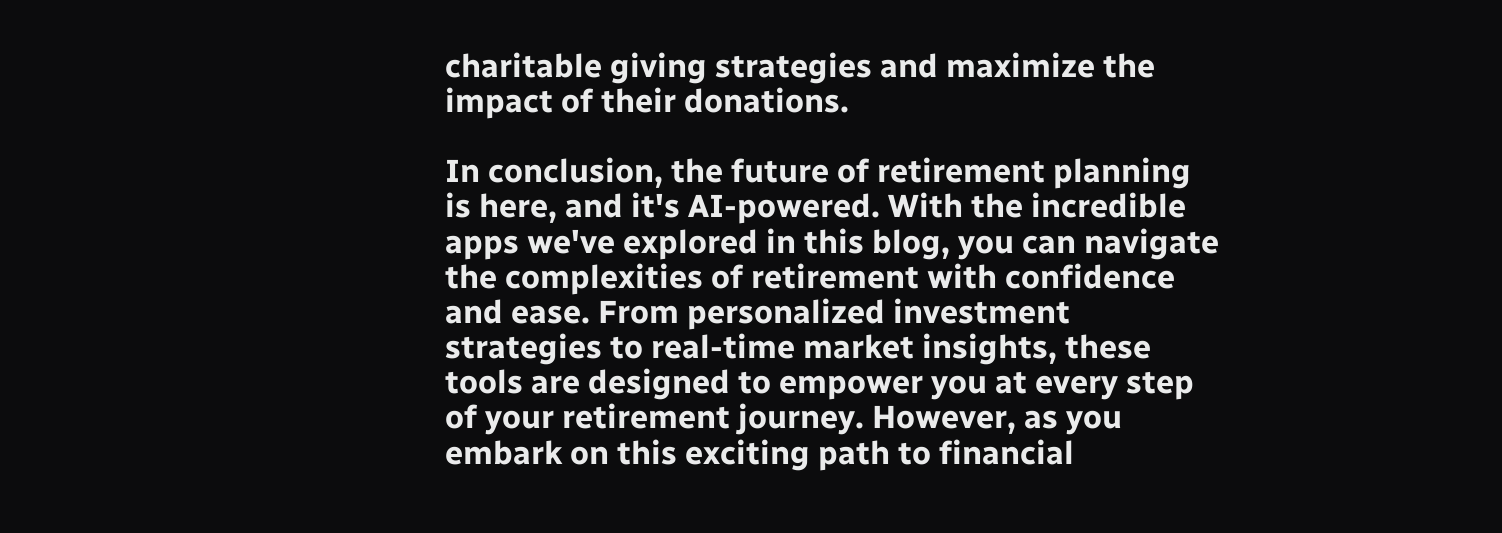charitable giving strategies and maximize the impact of their donations.

In conclusion, the future of retirement planning is here, and it's AI-powered. With the incredible apps we've explored in this blog, you can navigate the complexities of retirement with confidence and ease. From personalized investment strategies to real-time market insights, these tools are designed to empower you at every step of your retirement journey. However, as you embark on this exciting path to financial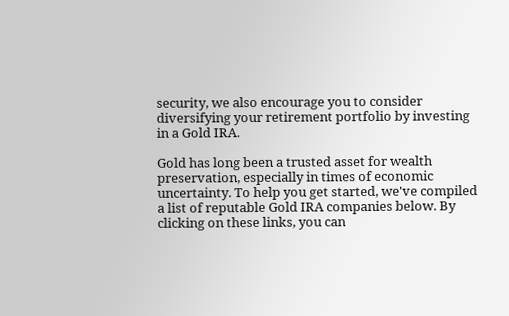security, we also encourage you to consider diversifying your retirement portfolio by investing in a Gold IRA.

Gold has long been a trusted asset for wealth preservation, especially in times of economic uncertainty. To help you get started, we've compiled a list of reputable Gold IRA companies below. By clicking on these links, you can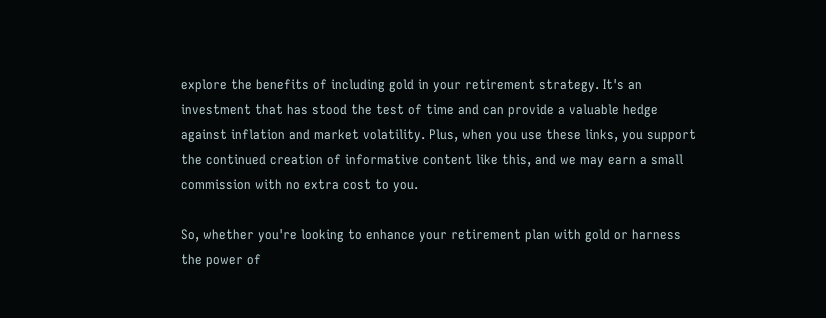explore the benefits of including gold in your retirement strategy. It's an investment that has stood the test of time and can provide a valuable hedge against inflation and market volatility. Plus, when you use these links, you support the continued creation of informative content like this, and we may earn a small commission with no extra cost to you.

So, whether you're looking to enhance your retirement plan with gold or harness the power of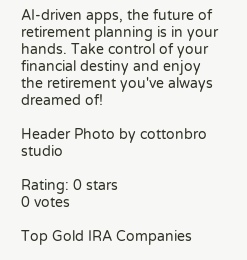AI-driven apps, the future of retirement planning is in your hands. Take control of your financial destiny and enjoy the retirement you've always dreamed of!

Header Photo by cottonbro studio

Rating: 0 stars
0 votes

Top Gold IRA Companies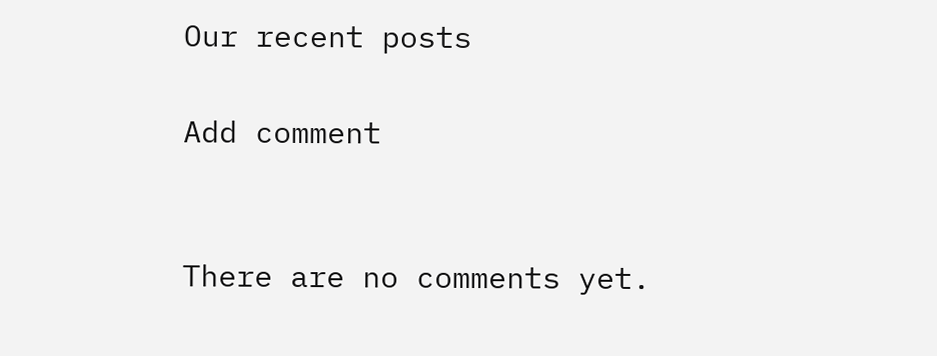Our recent posts

Add comment


There are no comments yet.